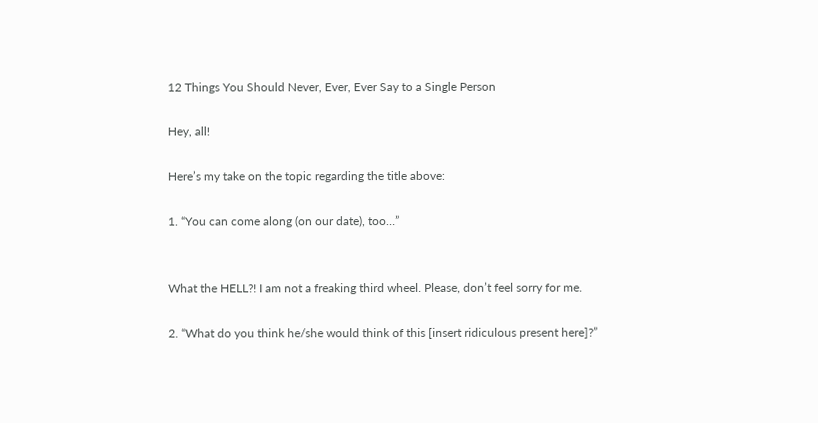12 Things You Should Never, Ever, Ever Say to a Single Person

Hey, all!

Here’s my take on the topic regarding the title above:

1. “You can come along (on our date), too…”


What the HELL?! I am not a freaking third wheel. Please, don’t feel sorry for me.

2. “What do you think he/she would think of this [insert ridiculous present here]?”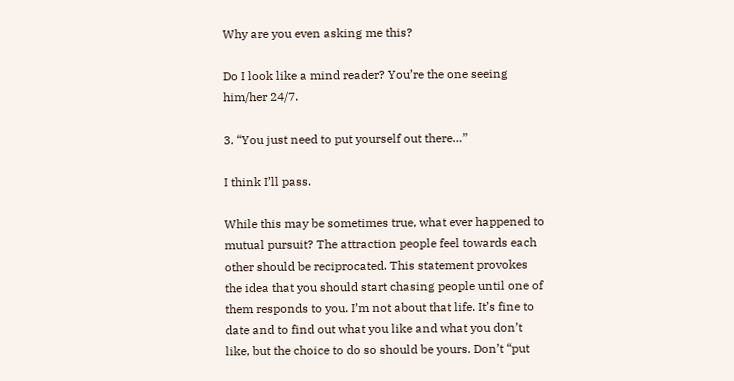Why are you even asking me this?

Do I look like a mind reader? You’re the one seeing him/her 24/7.

3. “You just need to put yourself out there…”

I think I’ll pass.

While this may be sometimes true, what ever happened to mutual pursuit? The attraction people feel towards each other should be reciprocated. This statement provokes the idea that you should start chasing people until one of them responds to you. I’m not about that life. It’s fine to date and to find out what you like and what you don’t like, but the choice to do so should be yours. Don’t “put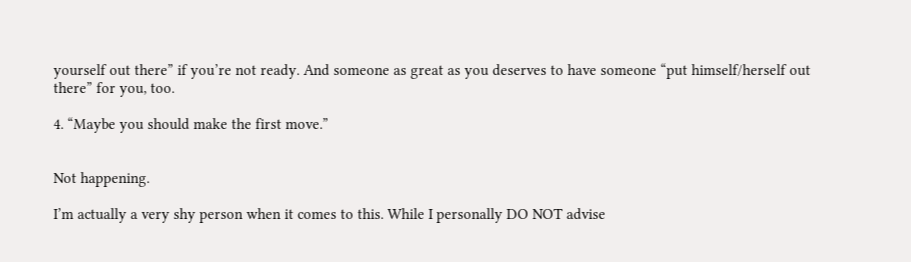yourself out there” if you’re not ready. And someone as great as you deserves to have someone “put himself/herself out there” for you, too.

4. “Maybe you should make the first move.”


Not happening.

I’m actually a very shy person when it comes to this. While I personally DO NOT advise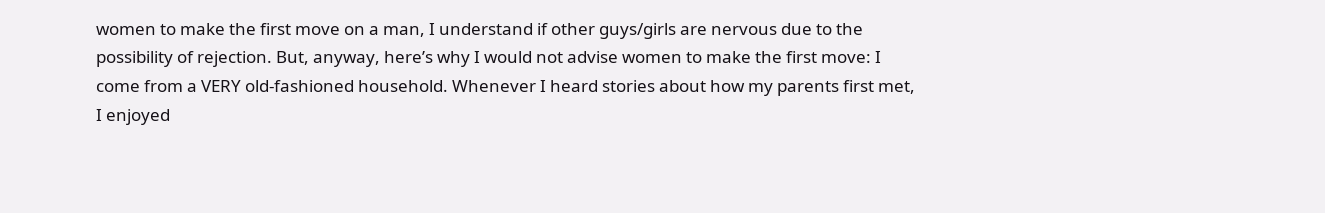women to make the first move on a man, I understand if other guys/girls are nervous due to the possibility of rejection. But, anyway, here’s why I would not advise women to make the first move: I come from a VERY old-fashioned household. Whenever I heard stories about how my parents first met, I enjoyed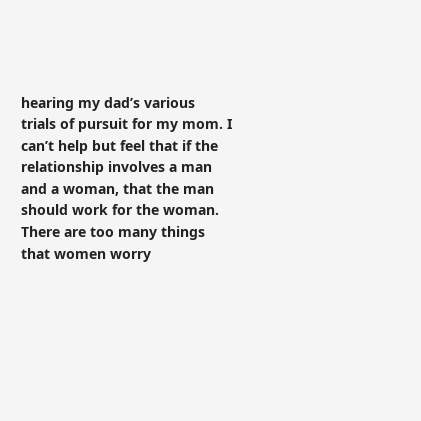hearing my dad’s various trials of pursuit for my mom. I can’t help but feel that if the relationship involves a man and a woman, that the man should work for the woman. There are too many things that women worry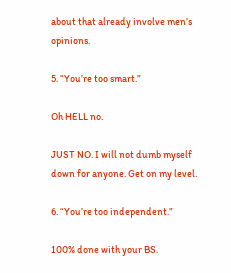about that already involve men’s opinions.

5. “You’re too smart.”

Oh HELL no.

JUST NO. I will not dumb myself down for anyone. Get on my level.

6. “You’re too independent.”

100% done with your BS.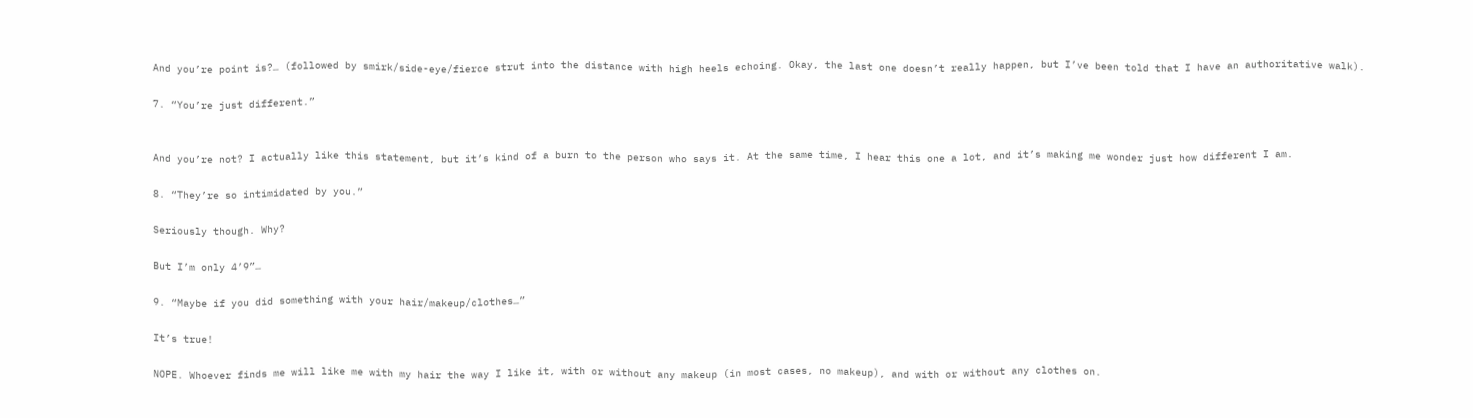And you’re point is?… (followed by smirk/side-eye/fierce strut into the distance with high heels echoing. Okay, the last one doesn’t really happen, but I’ve been told that I have an authoritative walk).

7. “You’re just different.”


And you’re not? I actually like this statement, but it’s kind of a burn to the person who says it. At the same time, I hear this one a lot, and it’s making me wonder just how different I am.

8. “They’re so intimidated by you.”

Seriously though. Why?

But I’m only 4’9”…

9. “Maybe if you did something with your hair/makeup/clothes…”

It’s true!

NOPE. Whoever finds me will like me with my hair the way I like it, with or without any makeup (in most cases, no makeup), and with or without any clothes on.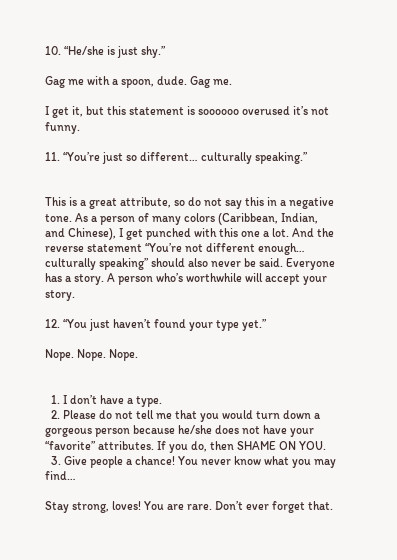10. “He/she is just shy.”

Gag me with a spoon, dude. Gag me.

I get it, but this statement is soooooo overused it’s not funny.

11. “You’re just so different… culturally speaking.”


This is a great attribute, so do not say this in a negative tone. As a person of many colors (Caribbean, Indian, and Chinese), I get punched with this one a lot. And the reverse statement “You’re not different enough… culturally speaking” should also never be said. Everyone has a story. A person who’s worthwhile will accept your story.

12. “You just haven’t found your type yet.”

Nope. Nope. Nope.


  1. I don’t have a type.
  2. Please do not tell me that you would turn down a gorgeous person because he/she does not have your “favorite” attributes. If you do, then SHAME ON YOU.
  3. Give people a chance! You never know what you may find…

Stay strong, loves! You are rare. Don’t ever forget that.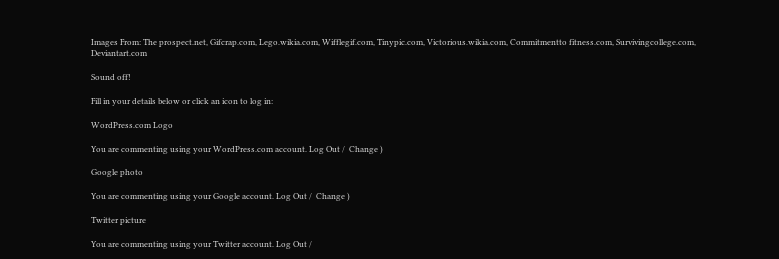Images From: The prospect.net, Gifcrap.com, Lego.wikia.com, Wifflegif.com, Tinypic.com, Victorious.wikia.com, Commitmentto fitness.com, Survivingcollege.com, Deviantart.com

Sound off!

Fill in your details below or click an icon to log in:

WordPress.com Logo

You are commenting using your WordPress.com account. Log Out /  Change )

Google photo

You are commenting using your Google account. Log Out /  Change )

Twitter picture

You are commenting using your Twitter account. Log Out /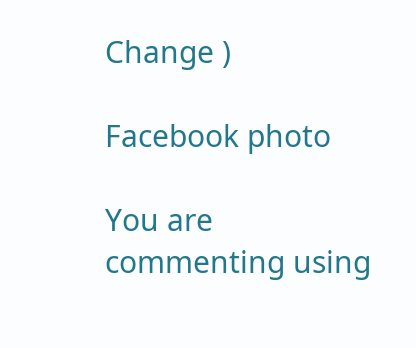Change )

Facebook photo

You are commenting using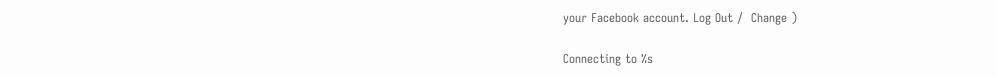your Facebook account. Log Out /  Change )

Connecting to %s